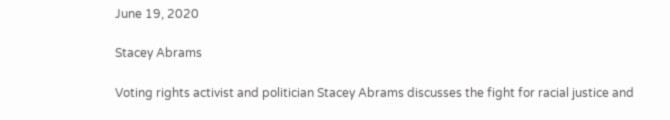June 19, 2020

Stacey Abrams

Voting rights activist and politician Stacey Abrams discusses the fight for racial justice and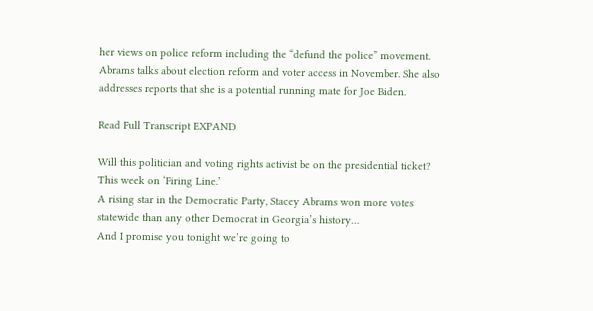her views on police reform including the “defund the police” movement. Abrams talks about election reform and voter access in November. She also addresses reports that she is a potential running mate for Joe Biden.

Read Full Transcript EXPAND

Will this politician and voting rights activist be on the presidential ticket?
This week on ‘Firing Line.’
A rising star in the Democratic Party, Stacey Abrams won more votes statewide than any other Democrat in Georgia’s history…
And I promise you tonight we’re going to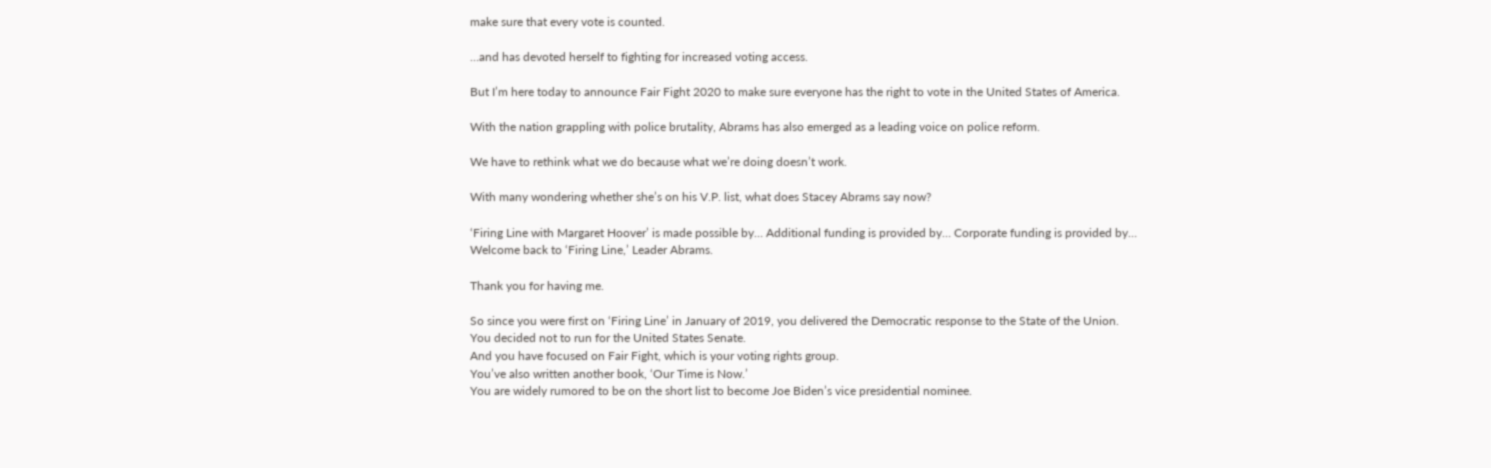make sure that every vote is counted.

…and has devoted herself to fighting for increased voting access.

But I’m here today to announce Fair Fight 2020 to make sure everyone has the right to vote in the United States of America.

With the nation grappling with police brutality, Abrams has also emerged as a leading voice on police reform.

We have to rethink what we do because what we’re doing doesn’t work.

With many wondering whether she’s on his V.P. list, what does Stacey Abrams say now?

‘Firing Line with Margaret Hoover’ is made possible by… Additional funding is provided by… Corporate funding is provided by…
Welcome back to ‘Firing Line,’ Leader Abrams.

Thank you for having me.

So since you were first on ‘Firing Line’ in January of 2019, you delivered the Democratic response to the State of the Union.
You decided not to run for the United States Senate.
And you have focused on Fair Fight, which is your voting rights group.
You’ve also written another book, ‘Our Time is Now.’
You are widely rumored to be on the short list to become Joe Biden’s vice presidential nominee.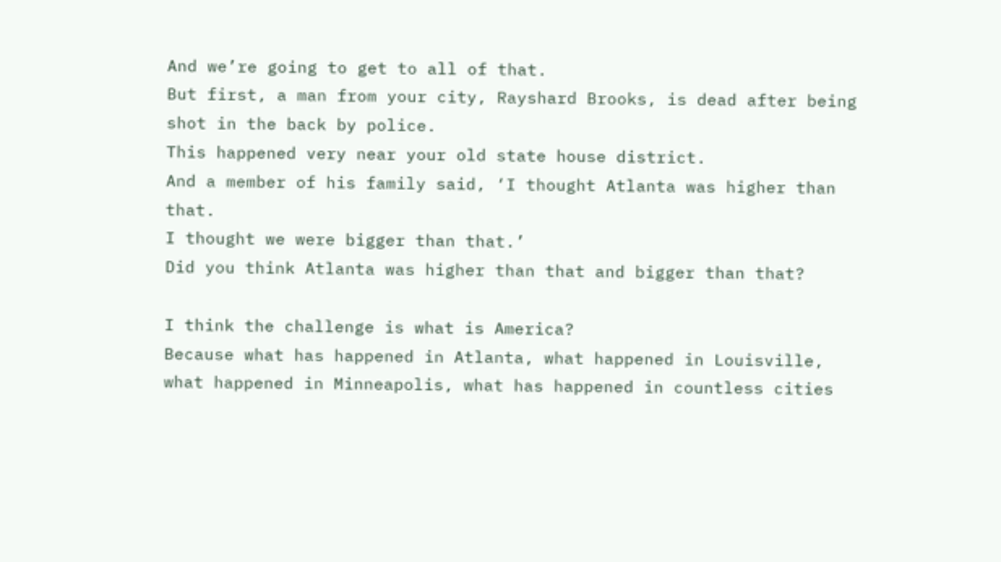And we’re going to get to all of that.
But first, a man from your city, Rayshard Brooks, is dead after being shot in the back by police.
This happened very near your old state house district.
And a member of his family said, ‘I thought Atlanta was higher than that.
I thought we were bigger than that.’
Did you think Atlanta was higher than that and bigger than that?

I think the challenge is what is America?
Because what has happened in Atlanta, what happened in Louisville, what happened in Minneapolis, what has happened in countless cities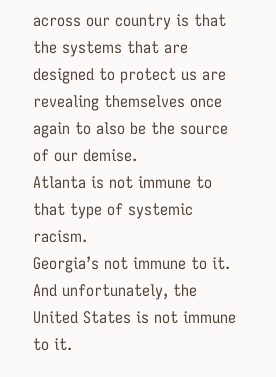across our country is that the systems that are designed to protect us are revealing themselves once again to also be the source of our demise.
Atlanta is not immune to that type of systemic racism.
Georgia’s not immune to it.
And unfortunately, the United States is not immune to it.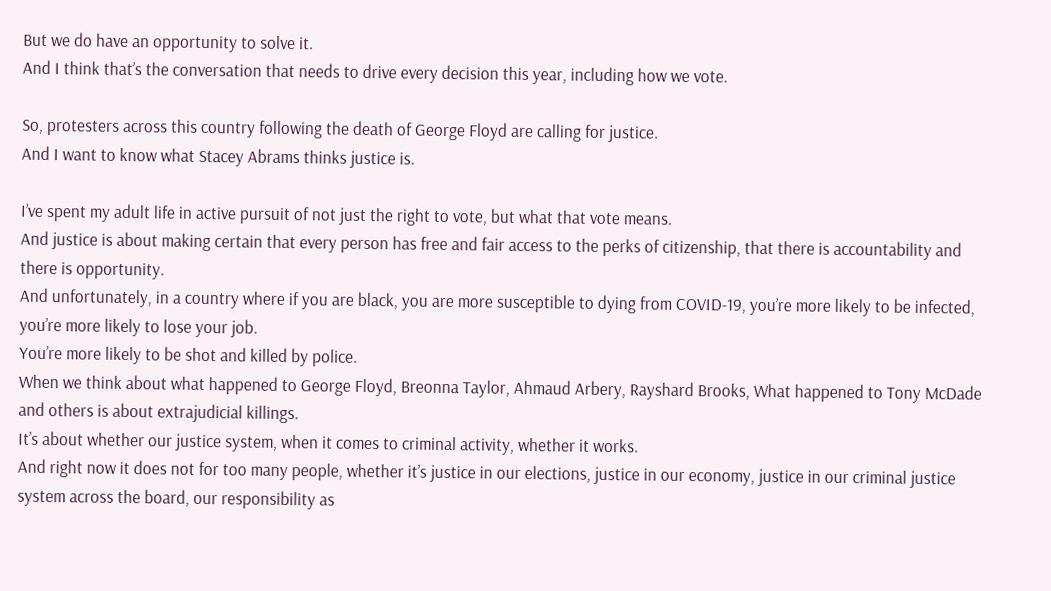But we do have an opportunity to solve it.
And I think that’s the conversation that needs to drive every decision this year, including how we vote.

So, protesters across this country following the death of George Floyd are calling for justice.
And I want to know what Stacey Abrams thinks justice is.

I’ve spent my adult life in active pursuit of not just the right to vote, but what that vote means.
And justice is about making certain that every person has free and fair access to the perks of citizenship, that there is accountability and there is opportunity.
And unfortunately, in a country where if you are black, you are more susceptible to dying from COVID-19, you’re more likely to be infected, you’re more likely to lose your job.
You’re more likely to be shot and killed by police.
When we think about what happened to George Floyd, Breonna Taylor, Ahmaud Arbery, Rayshard Brooks, What happened to Tony McDade and others is about extrajudicial killings.
It’s about whether our justice system, when it comes to criminal activity, whether it works.
And right now it does not for too many people, whether it’s justice in our elections, justice in our economy, justice in our criminal justice system across the board, our responsibility as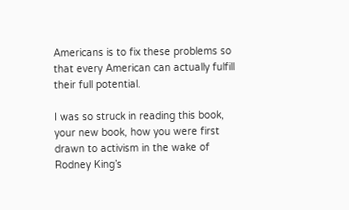Americans is to fix these problems so that every American can actually fulfill their full potential.

I was so struck in reading this book, your new book, how you were first drawn to activism in the wake of Rodney King’s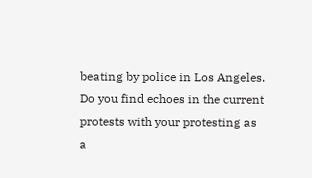beating by police in Los Angeles.
Do you find echoes in the current protests with your protesting as a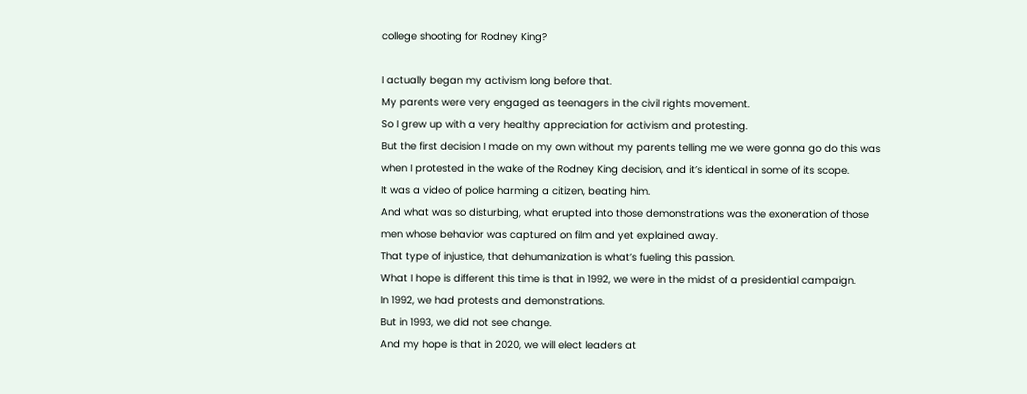college shooting for Rodney King?

I actually began my activism long before that.
My parents were very engaged as teenagers in the civil rights movement.
So I grew up with a very healthy appreciation for activism and protesting.
But the first decision I made on my own without my parents telling me we were gonna go do this was when I protested in the wake of the Rodney King decision, and it’s identical in some of its scope.
It was a video of police harming a citizen, beating him.
And what was so disturbing, what erupted into those demonstrations was the exoneration of those men whose behavior was captured on film and yet explained away.
That type of injustice, that dehumanization is what’s fueling this passion.
What I hope is different this time is that in 1992, we were in the midst of a presidential campaign.
In 1992, we had protests and demonstrations.
But in 1993, we did not see change.
And my hope is that in 2020, we will elect leaders at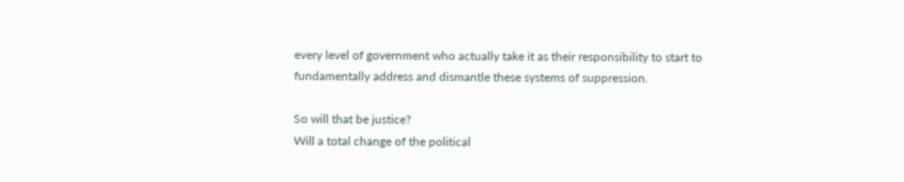every level of government who actually take it as their responsibility to start to fundamentally address and dismantle these systems of suppression.

So will that be justice?
Will a total change of the political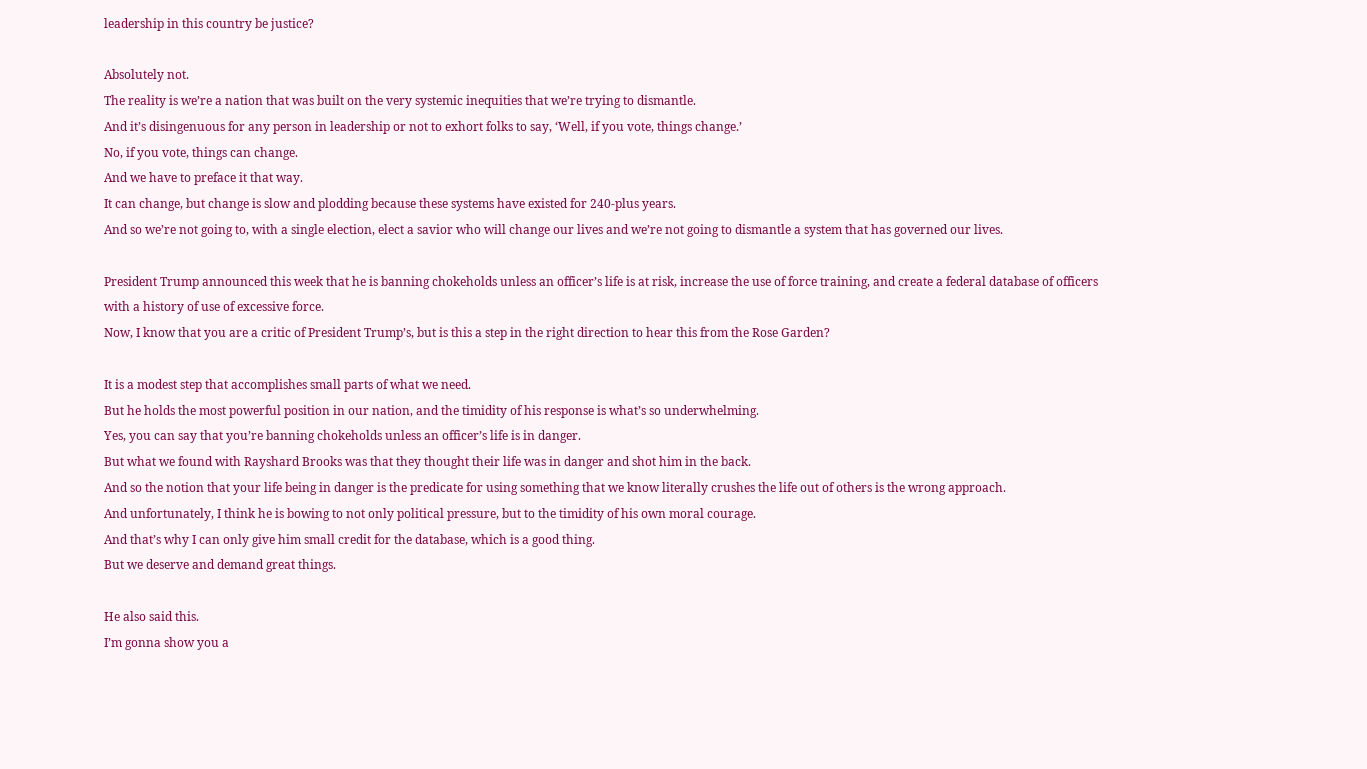leadership in this country be justice?

Absolutely not.
The reality is we’re a nation that was built on the very systemic inequities that we’re trying to dismantle.
And it’s disingenuous for any person in leadership or not to exhort folks to say, ‘Well, if you vote, things change.’
No, if you vote, things can change.
And we have to preface it that way.
It can change, but change is slow and plodding because these systems have existed for 240-plus years.
And so we’re not going to, with a single election, elect a savior who will change our lives and we’re not going to dismantle a system that has governed our lives.

President Trump announced this week that he is banning chokeholds unless an officer’s life is at risk, increase the use of force training, and create a federal database of officers with a history of use of excessive force.
Now, I know that you are a critic of President Trump’s, but is this a step in the right direction to hear this from the Rose Garden?

It is a modest step that accomplishes small parts of what we need.
But he holds the most powerful position in our nation, and the timidity of his response is what’s so underwhelming.
Yes, you can say that you’re banning chokeholds unless an officer’s life is in danger.
But what we found with Rayshard Brooks was that they thought their life was in danger and shot him in the back.
And so the notion that your life being in danger is the predicate for using something that we know literally crushes the life out of others is the wrong approach.
And unfortunately, I think he is bowing to not only political pressure, but to the timidity of his own moral courage.
And that’s why I can only give him small credit for the database, which is a good thing.
But we deserve and demand great things.

He also said this.
I’m gonna show you a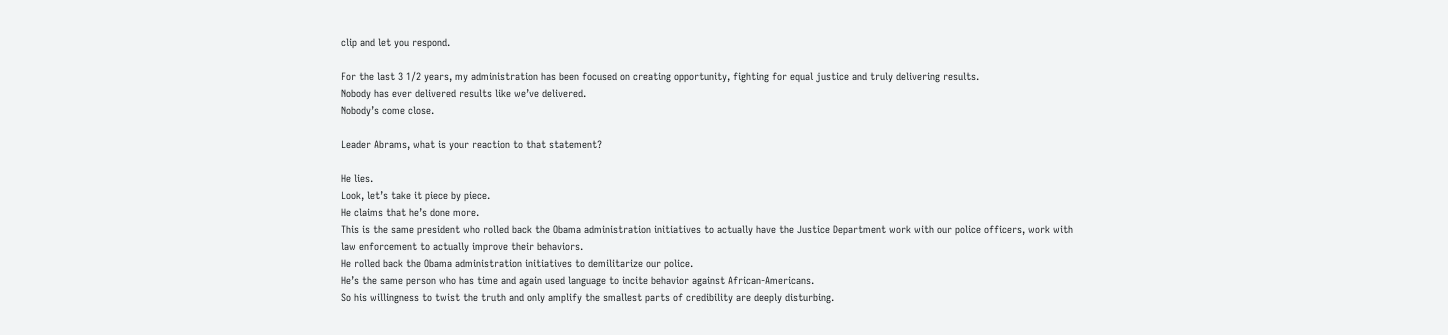clip and let you respond.

For the last 3 1/2 years, my administration has been focused on creating opportunity, fighting for equal justice and truly delivering results.
Nobody has ever delivered results like we’ve delivered.
Nobody’s come close.

Leader Abrams, what is your reaction to that statement?

He lies.
Look, let’s take it piece by piece.
He claims that he’s done more.
This is the same president who rolled back the Obama administration initiatives to actually have the Justice Department work with our police officers, work with law enforcement to actually improve their behaviors.
He rolled back the Obama administration initiatives to demilitarize our police.
He’s the same person who has time and again used language to incite behavior against African-Americans.
So his willingness to twist the truth and only amplify the smallest parts of credibility are deeply disturbing.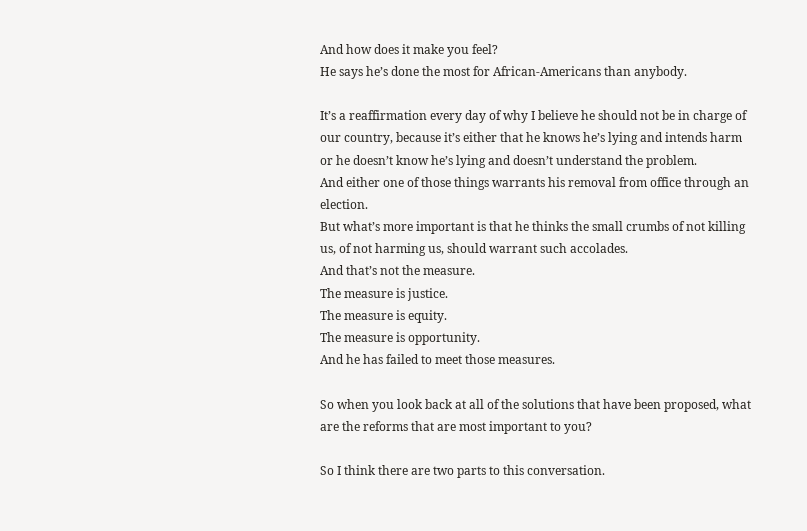And how does it make you feel?
He says he’s done the most for African-Americans than anybody.

It’s a reaffirmation every day of why I believe he should not be in charge of our country, because it’s either that he knows he’s lying and intends harm or he doesn’t know he’s lying and doesn’t understand the problem.
And either one of those things warrants his removal from office through an election.
But what’s more important is that he thinks the small crumbs of not killing us, of not harming us, should warrant such accolades.
And that’s not the measure.
The measure is justice.
The measure is equity.
The measure is opportunity.
And he has failed to meet those measures.

So when you look back at all of the solutions that have been proposed, what are the reforms that are most important to you?

So I think there are two parts to this conversation.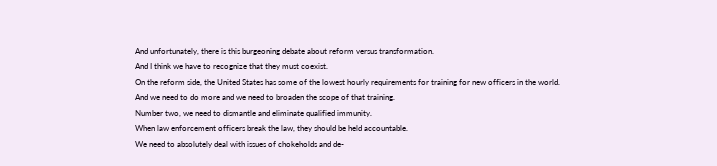And unfortunately, there is this burgeoning debate about reform versus transformation.
And I think we have to recognize that they must coexist.
On the reform side, the United States has some of the lowest hourly requirements for training for new officers in the world.
And we need to do more and we need to broaden the scope of that training.
Number two, we need to dismantle and eliminate qualified immunity.
When law enforcement officers break the law, they should be held accountable.
We need to absolutely deal with issues of chokeholds and de-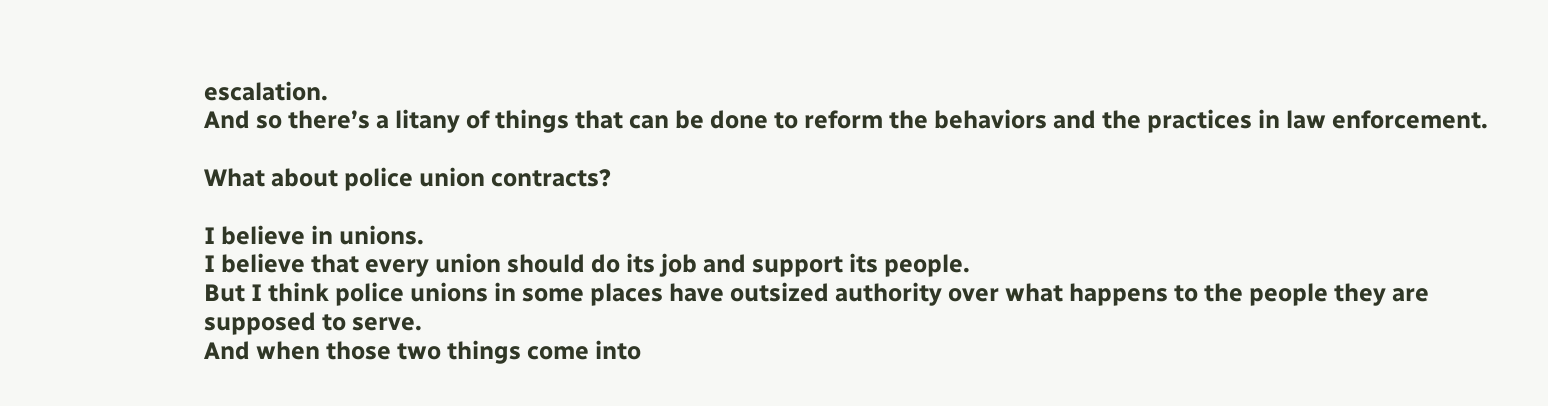escalation.
And so there’s a litany of things that can be done to reform the behaviors and the practices in law enforcement.

What about police union contracts?

I believe in unions.
I believe that every union should do its job and support its people.
But I think police unions in some places have outsized authority over what happens to the people they are supposed to serve.
And when those two things come into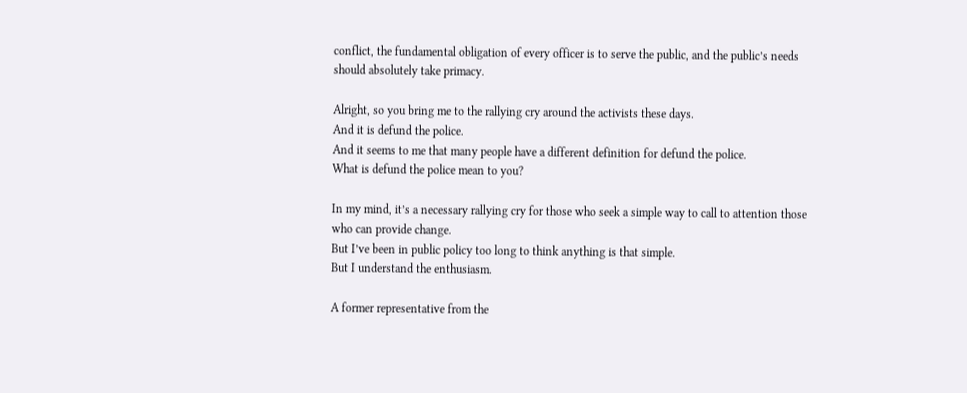conflict, the fundamental obligation of every officer is to serve the public, and the public’s needs should absolutely take primacy.

Alright, so you bring me to the rallying cry around the activists these days.
And it is defund the police.
And it seems to me that many people have a different definition for defund the police.
What is defund the police mean to you?

In my mind, it’s a necessary rallying cry for those who seek a simple way to call to attention those who can provide change.
But I’ve been in public policy too long to think anything is that simple.
But I understand the enthusiasm.

A former representative from the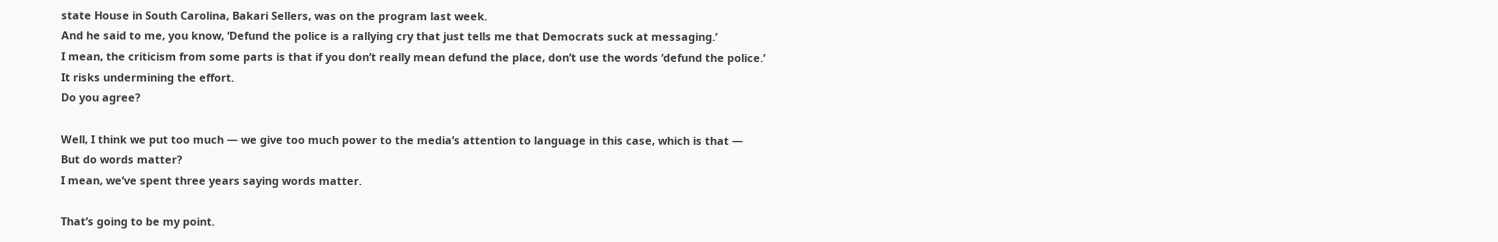state House in South Carolina, Bakari Sellers, was on the program last week.
And he said to me, you know, ‘Defund the police is a rallying cry that just tells me that Democrats suck at messaging.’
I mean, the criticism from some parts is that if you don’t really mean defund the place, don’t use the words ‘defund the police.’
It risks undermining the effort.
Do you agree?

Well, I think we put too much — we give too much power to the media’s attention to language in this case, which is that —
But do words matter?
I mean, we’ve spent three years saying words matter.

That’s going to be my point.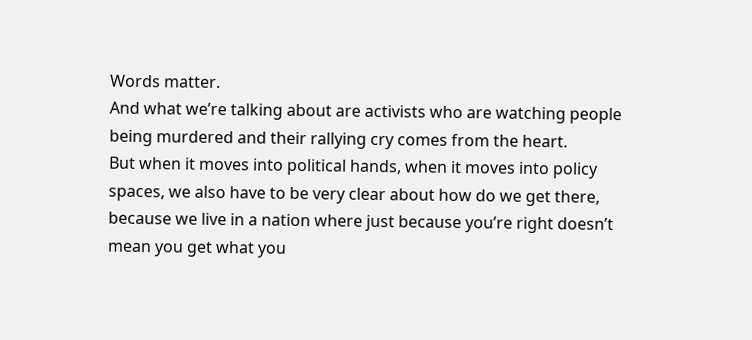Words matter.
And what we’re talking about are activists who are watching people being murdered and their rallying cry comes from the heart.
But when it moves into political hands, when it moves into policy spaces, we also have to be very clear about how do we get there, because we live in a nation where just because you’re right doesn’t mean you get what you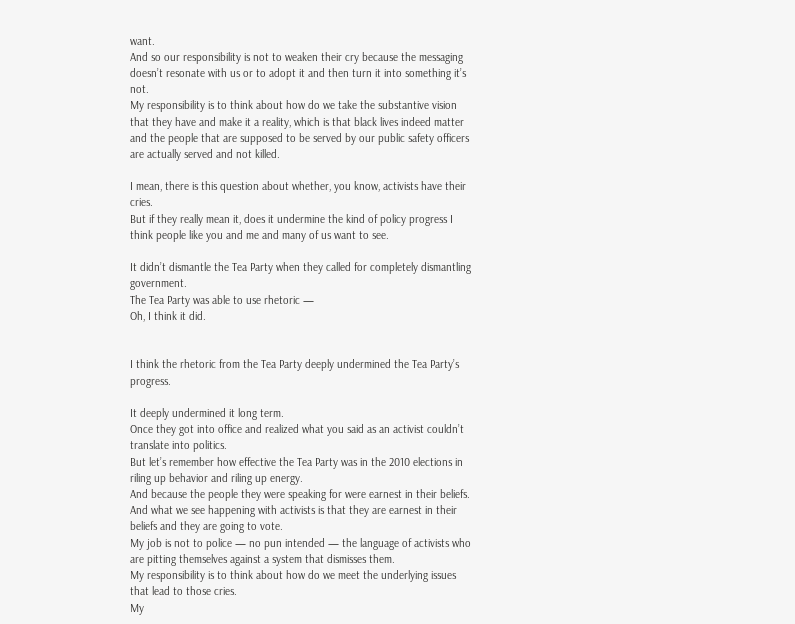want.
And so our responsibility is not to weaken their cry because the messaging doesn’t resonate with us or to adopt it and then turn it into something it’s not.
My responsibility is to think about how do we take the substantive vision that they have and make it a reality, which is that black lives indeed matter and the people that are supposed to be served by our public safety officers are actually served and not killed.

I mean, there is this question about whether, you know, activists have their cries.
But if they really mean it, does it undermine the kind of policy progress I think people like you and me and many of us want to see.

It didn’t dismantle the Tea Party when they called for completely dismantling government.
The Tea Party was able to use rhetoric —
Oh, I think it did.


I think the rhetoric from the Tea Party deeply undermined the Tea Party’s progress.

It deeply undermined it long term.
Once they got into office and realized what you said as an activist couldn’t translate into politics.
But let’s remember how effective the Tea Party was in the 2010 elections in riling up behavior and riling up energy.
And because the people they were speaking for were earnest in their beliefs.
And what we see happening with activists is that they are earnest in their beliefs and they are going to vote.
My job is not to police — no pun intended — the language of activists who are pitting themselves against a system that dismisses them.
My responsibility is to think about how do we meet the underlying issues that lead to those cries.
My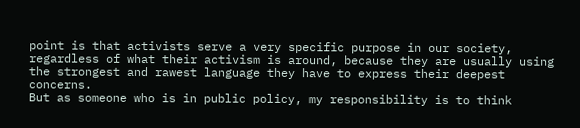point is that activists serve a very specific purpose in our society, regardless of what their activism is around, because they are usually using the strongest and rawest language they have to express their deepest concerns.
But as someone who is in public policy, my responsibility is to think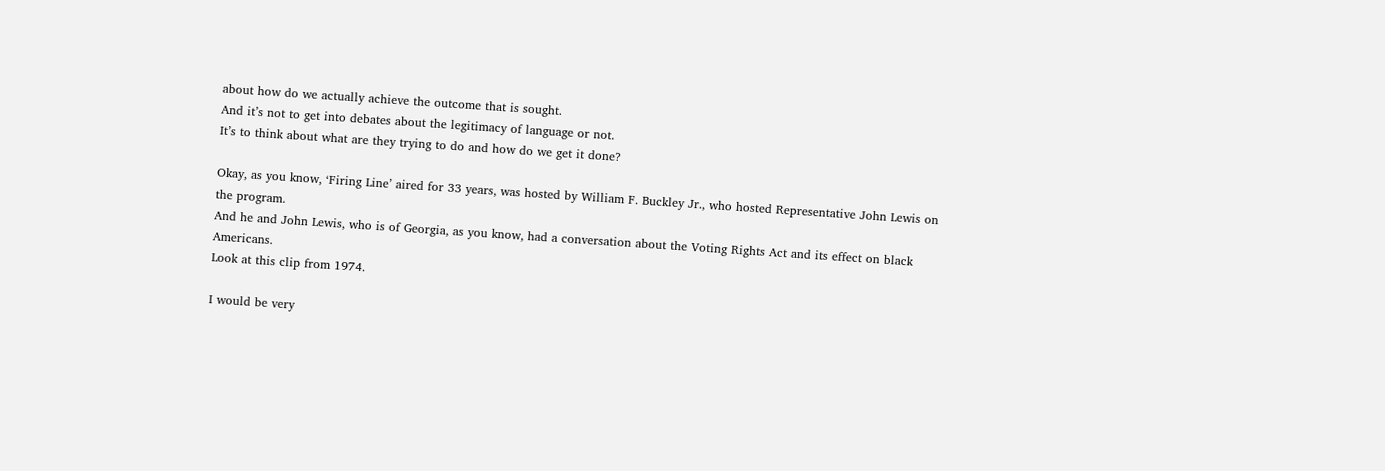about how do we actually achieve the outcome that is sought.
And it’s not to get into debates about the legitimacy of language or not.
It’s to think about what are they trying to do and how do we get it done?

Okay, as you know, ‘Firing Line’ aired for 33 years, was hosted by William F. Buckley Jr., who hosted Representative John Lewis on the program.
And he and John Lewis, who is of Georgia, as you know, had a conversation about the Voting Rights Act and its effect on black Americans.
Look at this clip from 1974.

I would be very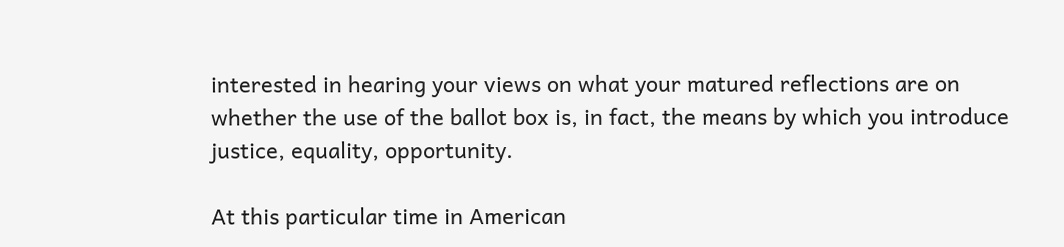interested in hearing your views on what your matured reflections are on whether the use of the ballot box is, in fact, the means by which you introduce justice, equality, opportunity.

At this particular time in American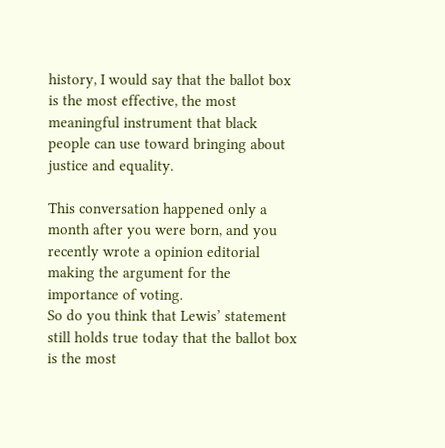history, I would say that the ballot box is the most effective, the most meaningful instrument that black people can use toward bringing about justice and equality.

This conversation happened only a month after you were born, and you recently wrote a opinion editorial making the argument for the importance of voting.
So do you think that Lewis’ statement still holds true today that the ballot box is the most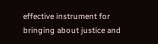effective instrument for bringing about justice and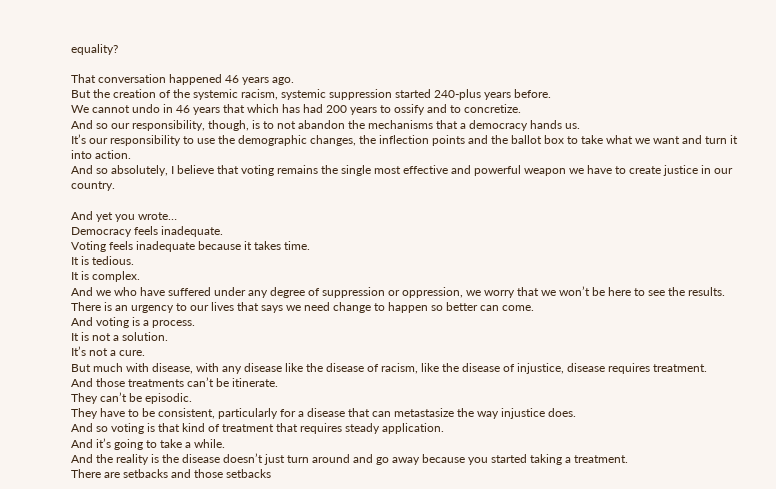equality?

That conversation happened 46 years ago.
But the creation of the systemic racism, systemic suppression started 240-plus years before.
We cannot undo in 46 years that which has had 200 years to ossify and to concretize.
And so our responsibility, though, is to not abandon the mechanisms that a democracy hands us.
It’s our responsibility to use the demographic changes, the inflection points and the ballot box to take what we want and turn it into action.
And so absolutely, I believe that voting remains the single most effective and powerful weapon we have to create justice in our country.

And yet you wrote…
Democracy feels inadequate.
Voting feels inadequate because it takes time.
It is tedious.
It is complex.
And we who have suffered under any degree of suppression or oppression, we worry that we won’t be here to see the results.
There is an urgency to our lives that says we need change to happen so better can come.
And voting is a process.
It is not a solution.
It’s not a cure.
But much with disease, with any disease like the disease of racism, like the disease of injustice, disease requires treatment.
And those treatments can’t be itinerate.
They can’t be episodic.
They have to be consistent, particularly for a disease that can metastasize the way injustice does.
And so voting is that kind of treatment that requires steady application.
And it’s going to take a while.
And the reality is the disease doesn’t just turn around and go away because you started taking a treatment.
There are setbacks and those setbacks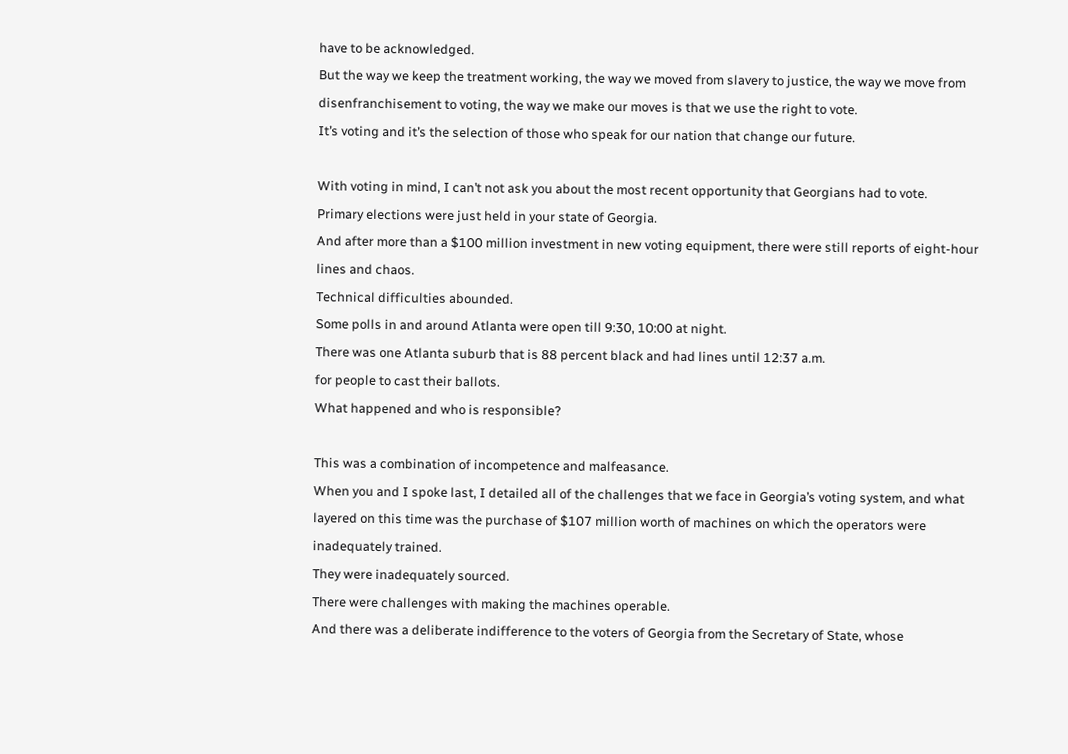have to be acknowledged.
But the way we keep the treatment working, the way we moved from slavery to justice, the way we move from disenfranchisement to voting, the way we make our moves is that we use the right to vote.
It’s voting and it’s the selection of those who speak for our nation that change our future.

With voting in mind, I can’t not ask you about the most recent opportunity that Georgians had to vote.
Primary elections were just held in your state of Georgia.
And after more than a $100 million investment in new voting equipment, there were still reports of eight-hour lines and chaos.
Technical difficulties abounded.
Some polls in and around Atlanta were open till 9:30, 10:00 at night.
There was one Atlanta suburb that is 88 percent black and had lines until 12:37 a.m.
for people to cast their ballots.
What happened and who is responsible?

This was a combination of incompetence and malfeasance.
When you and I spoke last, I detailed all of the challenges that we face in Georgia’s voting system, and what layered on this time was the purchase of $107 million worth of machines on which the operators were inadequately trained.
They were inadequately sourced.
There were challenges with making the machines operable.
And there was a deliberate indifference to the voters of Georgia from the Secretary of State, whose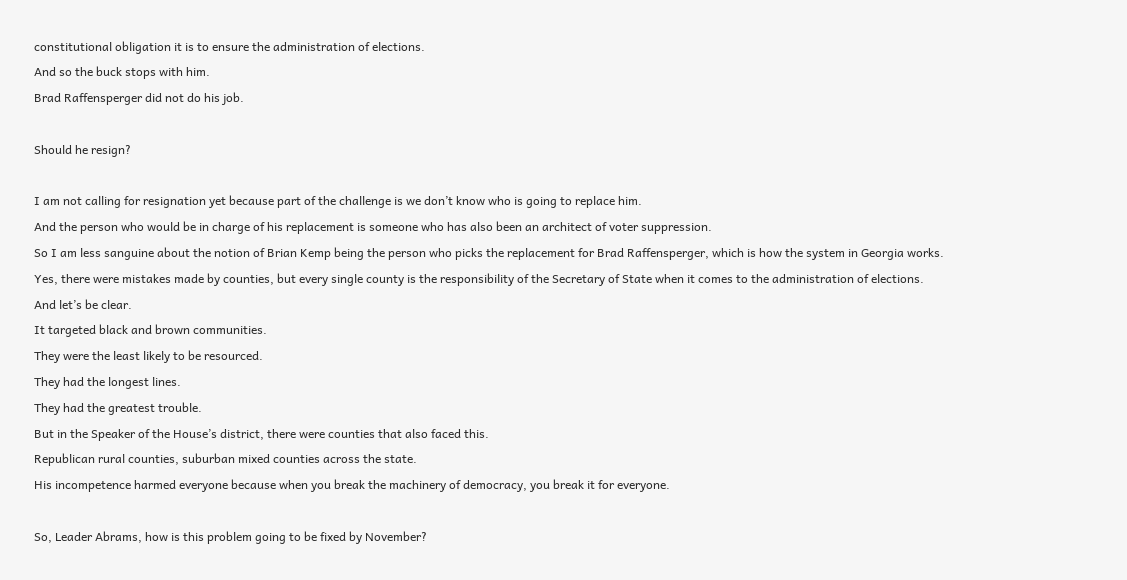constitutional obligation it is to ensure the administration of elections.
And so the buck stops with him.
Brad Raffensperger did not do his job.

Should he resign?

I am not calling for resignation yet because part of the challenge is we don’t know who is going to replace him.
And the person who would be in charge of his replacement is someone who has also been an architect of voter suppression.
So I am less sanguine about the notion of Brian Kemp being the person who picks the replacement for Brad Raffensperger, which is how the system in Georgia works.
Yes, there were mistakes made by counties, but every single county is the responsibility of the Secretary of State when it comes to the administration of elections.
And let’s be clear.
It targeted black and brown communities.
They were the least likely to be resourced.
They had the longest lines.
They had the greatest trouble.
But in the Speaker of the House’s district, there were counties that also faced this.
Republican rural counties, suburban mixed counties across the state.
His incompetence harmed everyone because when you break the machinery of democracy, you break it for everyone.

So, Leader Abrams, how is this problem going to be fixed by November?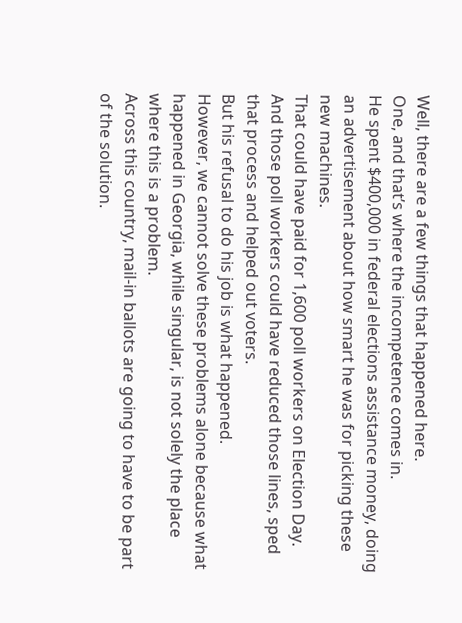Well, there are a few things that happened here.
One, and that’s where the incompetence comes in.
He spent $400,000 in federal elections assistance money, doing an advertisement about how smart he was for picking these new machines.
That could have paid for 1,600 poll workers on Election Day.
And those poll workers could have reduced those lines, sped that process and helped out voters.
But his refusal to do his job is what happened.
However, we cannot solve these problems alone because what happened in Georgia, while singular, is not solely the place where this is a problem.
Across this country, mail-in ballots are going to have to be part of the solution.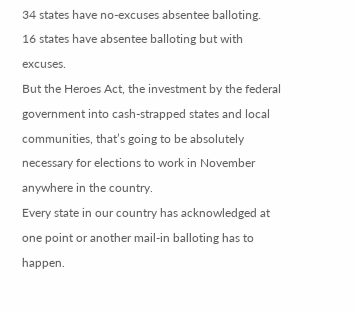34 states have no-excuses absentee balloting.
16 states have absentee balloting but with excuses.
But the Heroes Act, the investment by the federal government into cash-strapped states and local communities, that’s going to be absolutely necessary for elections to work in November anywhere in the country.
Every state in our country has acknowledged at one point or another mail-in balloting has to happen.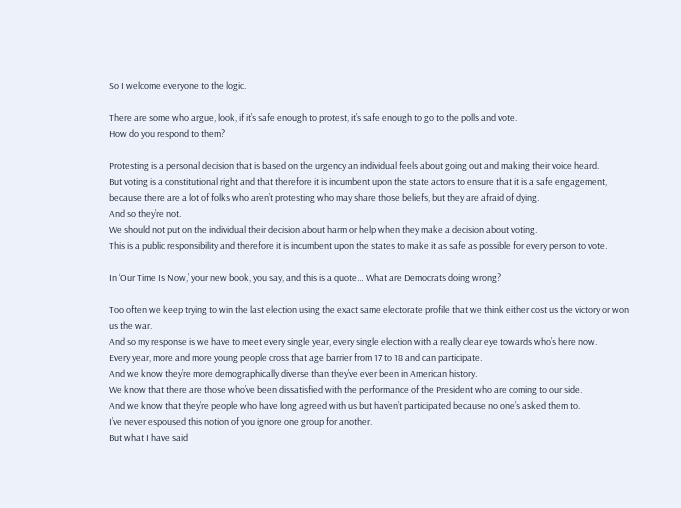So I welcome everyone to the logic.

There are some who argue, look, if it’s safe enough to protest, it’s safe enough to go to the polls and vote.
How do you respond to them?

Protesting is a personal decision that is based on the urgency an individual feels about going out and making their voice heard.
But voting is a constitutional right and that therefore it is incumbent upon the state actors to ensure that it is a safe engagement, because there are a lot of folks who aren’t protesting who may share those beliefs, but they are afraid of dying.
And so they’re not.
We should not put on the individual their decision about harm or help when they make a decision about voting.
This is a public responsibility and therefore it is incumbent upon the states to make it as safe as possible for every person to vote.

In ‘Our Time Is Now,’ your new book, you say, and this is a quote… What are Democrats doing wrong?

Too often we keep trying to win the last election using the exact same electorate profile that we think either cost us the victory or won us the war.
And so my response is we have to meet every single year, every single election with a really clear eye towards who’s here now.
Every year, more and more young people cross that age barrier from 17 to 18 and can participate.
And we know they’re more demographically diverse than they’ve ever been in American history.
We know that there are those who’ve been dissatisfied with the performance of the President who are coming to our side.
And we know that they’re people who have long agreed with us but haven’t participated because no one’s asked them to.
I’ve never espoused this notion of you ignore one group for another.
But what I have said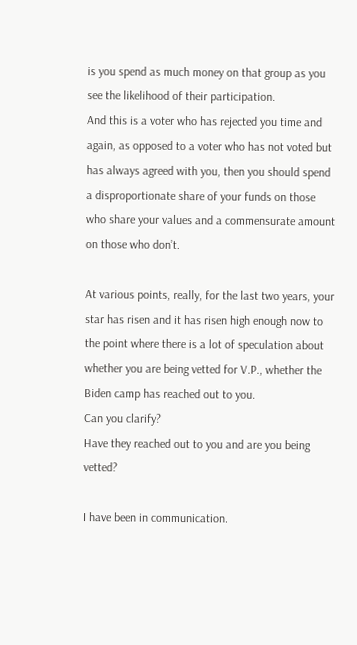is you spend as much money on that group as you see the likelihood of their participation.
And this is a voter who has rejected you time and again, as opposed to a voter who has not voted but has always agreed with you, then you should spend a disproportionate share of your funds on those who share your values and a commensurate amount on those who don’t.

At various points, really, for the last two years, your star has risen and it has risen high enough now to the point where there is a lot of speculation about whether you are being vetted for V.P., whether the Biden camp has reached out to you.
Can you clarify?
Have they reached out to you and are you being vetted?

I have been in communication.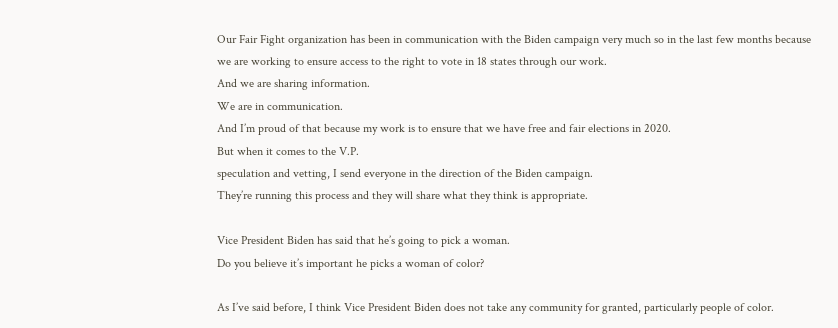Our Fair Fight organization has been in communication with the Biden campaign very much so in the last few months because we are working to ensure access to the right to vote in 18 states through our work.
And we are sharing information.
We are in communication.
And I’m proud of that because my work is to ensure that we have free and fair elections in 2020.
But when it comes to the V.P.
speculation and vetting, I send everyone in the direction of the Biden campaign.
They’re running this process and they will share what they think is appropriate.

Vice President Biden has said that he’s going to pick a woman.
Do you believe it’s important he picks a woman of color?

As I’ve said before, I think Vice President Biden does not take any community for granted, particularly people of color.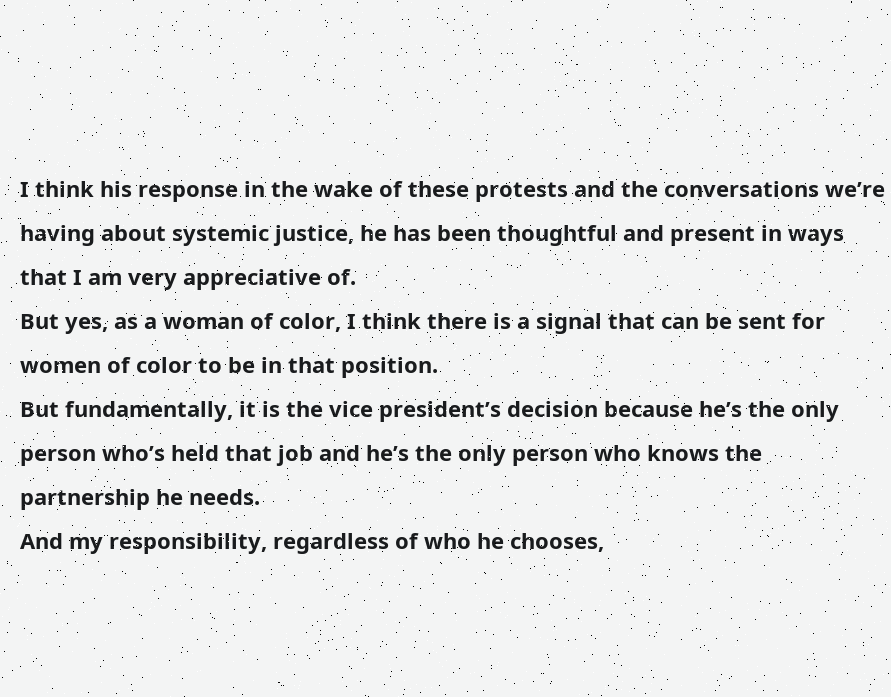I think his response in the wake of these protests and the conversations we’re having about systemic justice, he has been thoughtful and present in ways that I am very appreciative of.
But yes, as a woman of color, I think there is a signal that can be sent for women of color to be in that position.
But fundamentally, it is the vice president’s decision because he’s the only person who’s held that job and he’s the only person who knows the partnership he needs.
And my responsibility, regardless of who he chooses,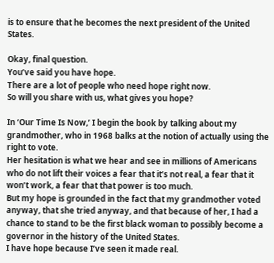is to ensure that he becomes the next president of the United States.

Okay, final question.
You’ve said you have hope.
There are a lot of people who need hope right now.
So will you share with us, what gives you hope?

In ‘Our Time Is Now,’ I begin the book by talking about my grandmother, who in 1968 balks at the notion of actually using the right to vote.
Her hesitation is what we hear and see in millions of Americans who do not lift their voices a fear that it’s not real, a fear that it won’t work, a fear that that power is too much.
But my hope is grounded in the fact that my grandmother voted anyway, that she tried anyway, and that because of her, I had a chance to stand to be the first black woman to possibly become a governor in the history of the United States.
I have hope because I’ve seen it made real.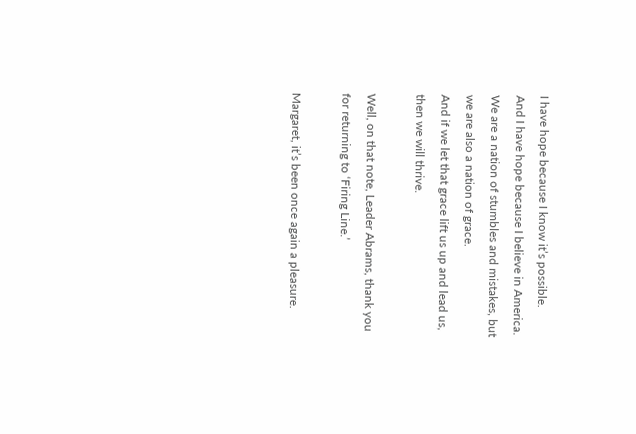I have hope because I know it’s possible.
And I have hope because I believe in America.
We are a nation of stumbles and mistakes, but we are also a nation of grace.
And if we let that grace lift us up and lead us, then we will thrive.

Well, on that note, Leader Abrams, thank you for returning to ‘Firing Line.’

Margaret, it’s been once again a pleasure.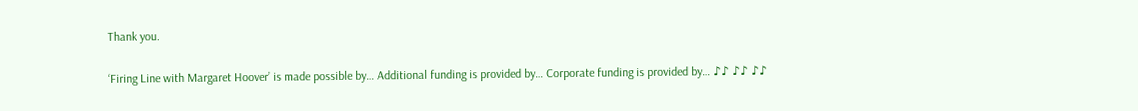Thank you.

‘Firing Line with Margaret Hoover’ is made possible by… Additional funding is provided by… Corporate funding is provided by… ♪♪ ♪♪ ♪♪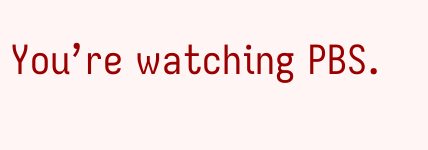You’re watching PBS.